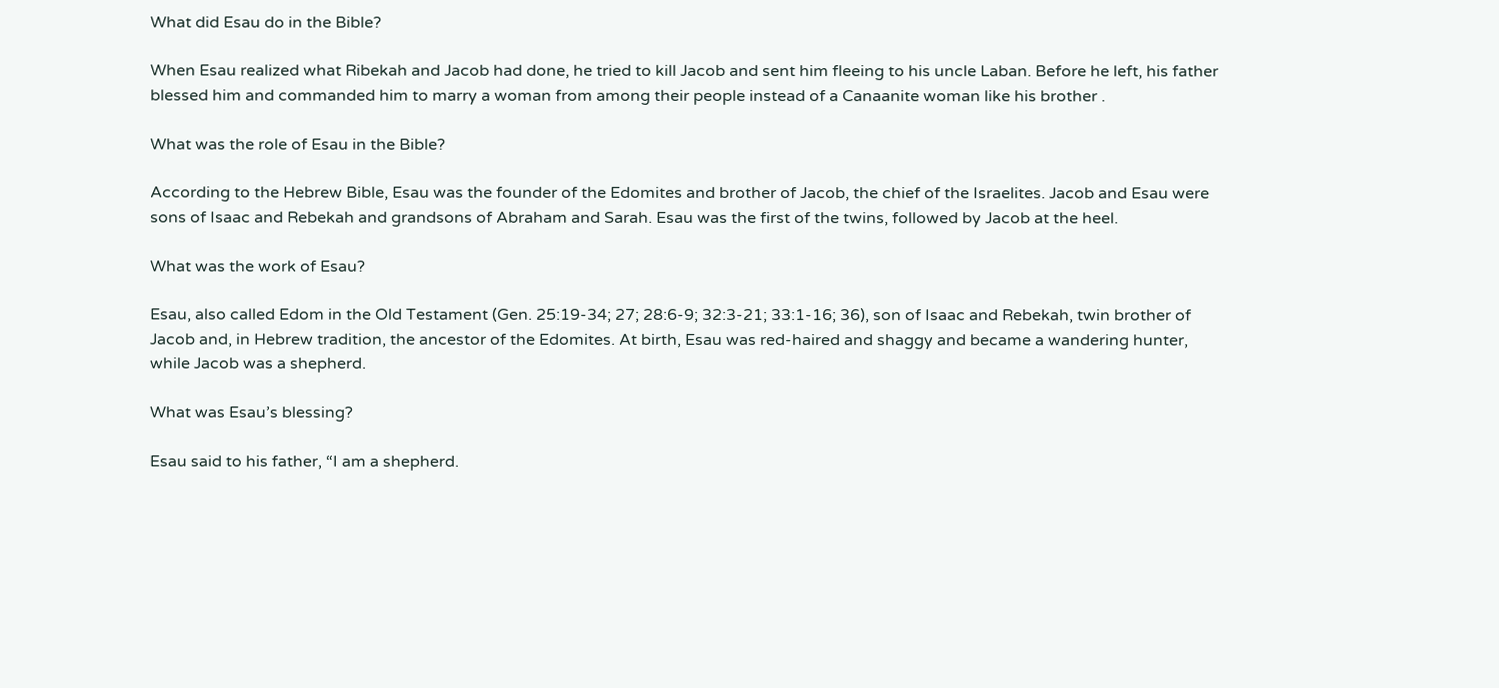What did Esau do in the Bible?

When Esau realized what Ribekah and Jacob had done, he tried to kill Jacob and sent him fleeing to his uncle Laban. Before he left, his father blessed him and commanded him to marry a woman from among their people instead of a Canaanite woman like his brother .

What was the role of Esau in the Bible?

According to the Hebrew Bible, Esau was the founder of the Edomites and brother of Jacob, the chief of the Israelites. Jacob and Esau were sons of Isaac and Rebekah and grandsons of Abraham and Sarah. Esau was the first of the twins, followed by Jacob at the heel.

What was the work of Esau?

Esau, also called Edom in the Old Testament (Gen. 25:19-34; 27; 28:6-9; 32:3-21; 33:1-16; 36), son of Isaac and Rebekah, twin brother of Jacob and, in Hebrew tradition, the ancestor of the Edomites. At birth, Esau was red-haired and shaggy and became a wandering hunter, while Jacob was a shepherd.

What was Esau’s blessing?

Esau said to his father, “I am a shepherd.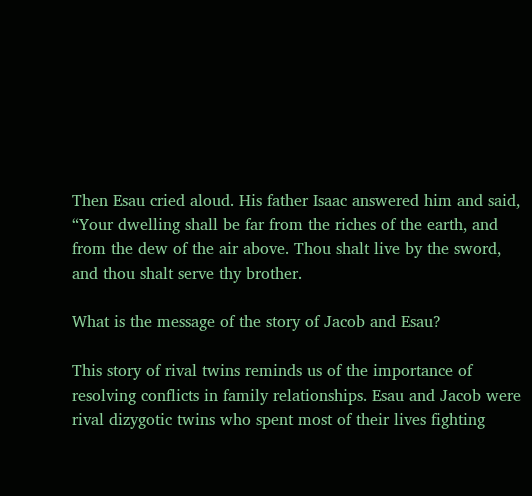Then Esau cried aloud. His father Isaac answered him and said, “Your dwelling shall be far from the riches of the earth, and from the dew of the air above. Thou shalt live by the sword, and thou shalt serve thy brother.

What is the message of the story of Jacob and Esau?

This story of rival twins reminds us of the importance of resolving conflicts in family relationships. Esau and Jacob were rival dizygotic twins who spent most of their lives fighting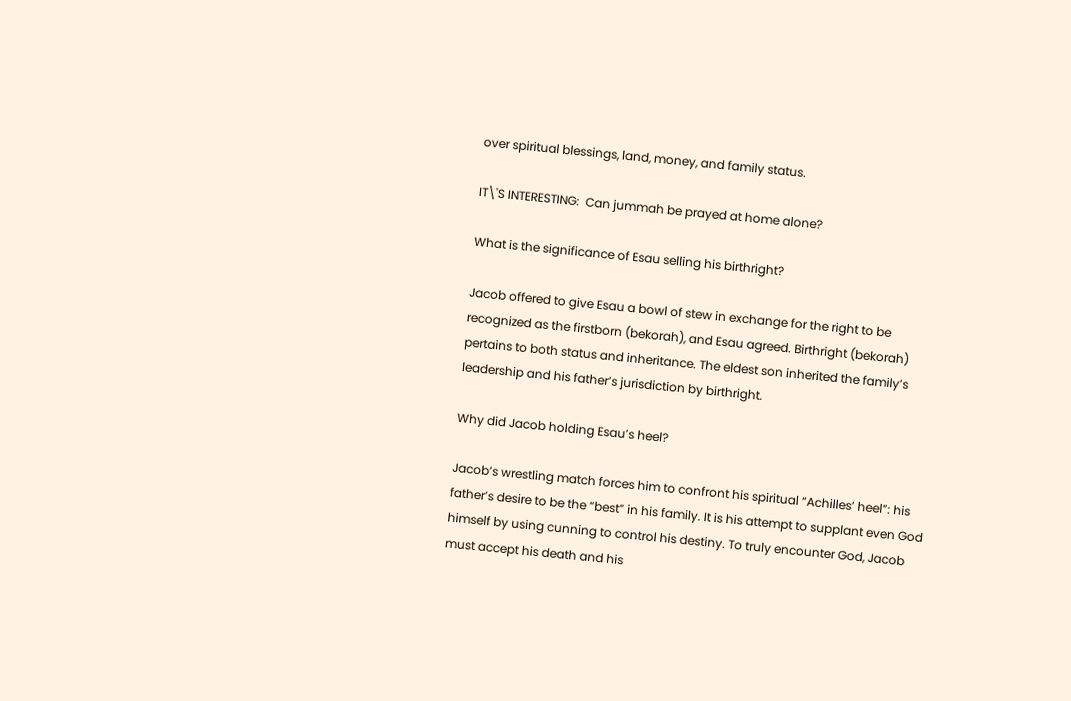over spiritual blessings, land, money, and family status.

IT\'S INTERESTING:  Can jummah be prayed at home alone?

What is the significance of Esau selling his birthright?

Jacob offered to give Esau a bowl of stew in exchange for the right to be recognized as the firstborn (bekorah), and Esau agreed. Birthright (bekorah) pertains to both status and inheritance. The eldest son inherited the family’s leadership and his father’s jurisdiction by birthright.

Why did Jacob holding Esau’s heel?

Jacob’s wrestling match forces him to confront his spiritual “Achilles’ heel”: his father’s desire to be the “best” in his family. It is his attempt to supplant even God himself by using cunning to control his destiny. To truly encounter God, Jacob must accept his death and his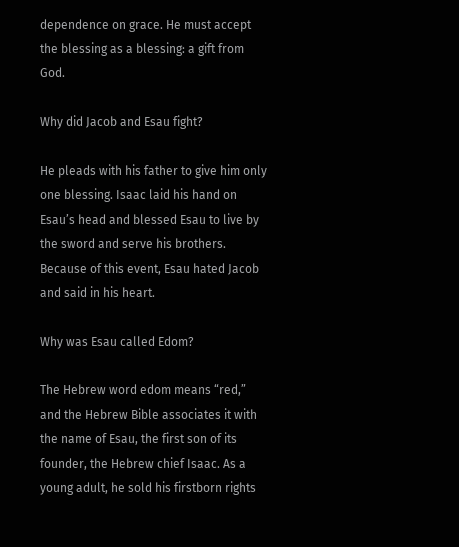dependence on grace. He must accept the blessing as a blessing: a gift from God.

Why did Jacob and Esau fight?

He pleads with his father to give him only one blessing. Isaac laid his hand on Esau’s head and blessed Esau to live by the sword and serve his brothers. Because of this event, Esau hated Jacob and said in his heart.

Why was Esau called Edom?

The Hebrew word edom means “red,” and the Hebrew Bible associates it with the name of Esau, the first son of its founder, the Hebrew chief Isaac. As a young adult, he sold his firstborn rights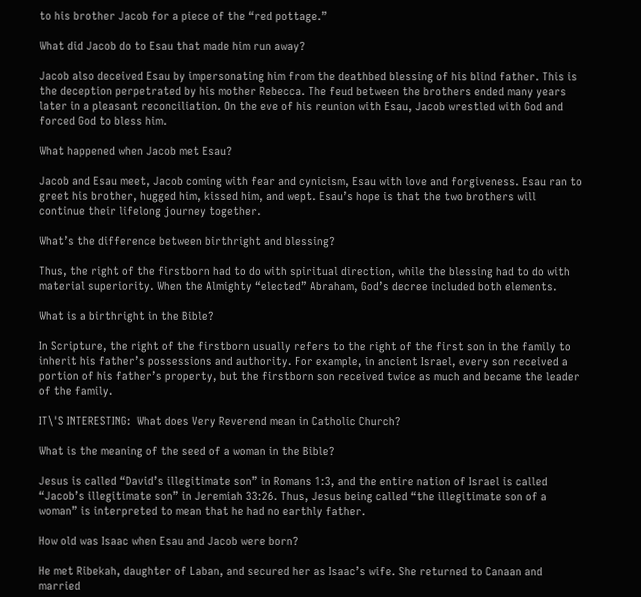to his brother Jacob for a piece of the “red pottage.”

What did Jacob do to Esau that made him run away?

Jacob also deceived Esau by impersonating him from the deathbed blessing of his blind father. This is the deception perpetrated by his mother Rebecca. The feud between the brothers ended many years later in a pleasant reconciliation. On the eve of his reunion with Esau, Jacob wrestled with God and forced God to bless him.

What happened when Jacob met Esau?

Jacob and Esau meet, Jacob coming with fear and cynicism, Esau with love and forgiveness. Esau ran to greet his brother, hugged him, kissed him, and wept. Esau’s hope is that the two brothers will continue their lifelong journey together.

What’s the difference between birthright and blessing?

Thus, the right of the firstborn had to do with spiritual direction, while the blessing had to do with material superiority. When the Almighty “elected” Abraham, God’s decree included both elements.

What is a birthright in the Bible?

In Scripture, the right of the firstborn usually refers to the right of the first son in the family to inherit his father’s possessions and authority. For example, in ancient Israel, every son received a portion of his father’s property, but the firstborn son received twice as much and became the leader of the family.

IT\'S INTERESTING:  What does Very Reverend mean in Catholic Church?

What is the meaning of the seed of a woman in the Bible?

Jesus is called “David’s illegitimate son” in Romans 1:3, and the entire nation of Israel is called “Jacob’s illegitimate son” in Jeremiah 33:26. Thus, Jesus being called “the illegitimate son of a woman” is interpreted to mean that he had no earthly father.

How old was Isaac when Esau and Jacob were born?

He met Ribekah, daughter of Laban, and secured her as Isaac’s wife. She returned to Canaan and married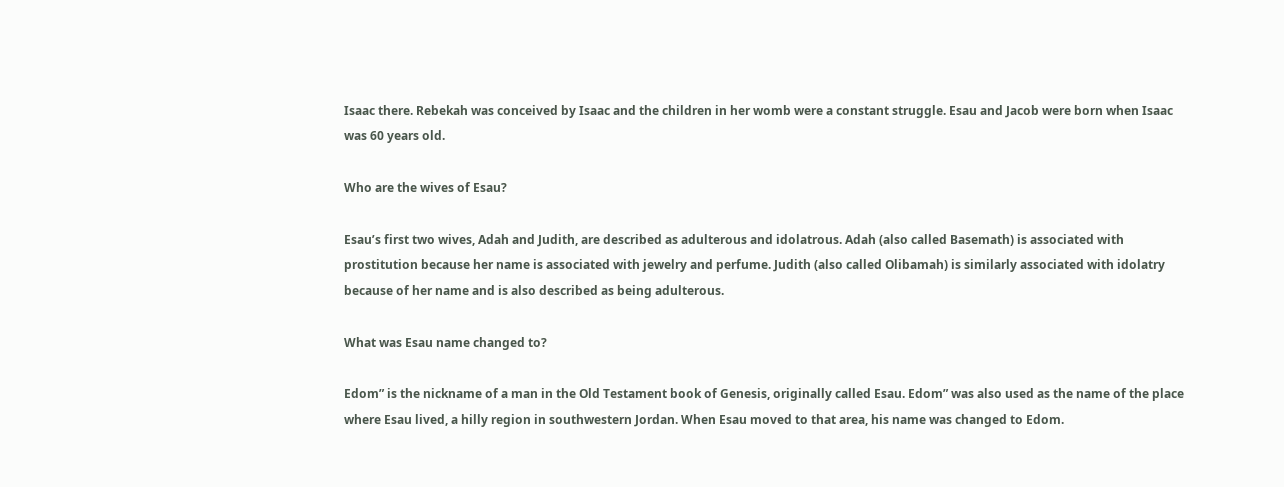Isaac there. Rebekah was conceived by Isaac and the children in her womb were a constant struggle. Esau and Jacob were born when Isaac was 60 years old.

Who are the wives of Esau?

Esau’s first two wives, Adah and Judith, are described as adulterous and idolatrous. Adah (also called Basemath) is associated with prostitution because her name is associated with jewelry and perfume. Judith (also called Olibamah) is similarly associated with idolatry because of her name and is also described as being adulterous.

What was Esau name changed to?

Edom” is the nickname of a man in the Old Testament book of Genesis, originally called Esau. Edom” was also used as the name of the place where Esau lived, a hilly region in southwestern Jordan. When Esau moved to that area, his name was changed to Edom.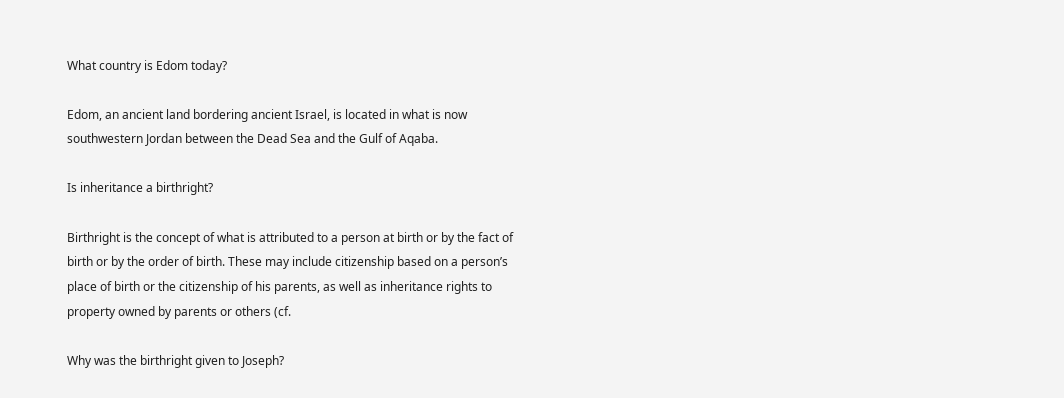What country is Edom today?

Edom, an ancient land bordering ancient Israel, is located in what is now southwestern Jordan between the Dead Sea and the Gulf of Aqaba.

Is inheritance a birthright?

Birthright is the concept of what is attributed to a person at birth or by the fact of birth or by the order of birth. These may include citizenship based on a person’s place of birth or the citizenship of his parents, as well as inheritance rights to property owned by parents or others (cf.

Why was the birthright given to Joseph?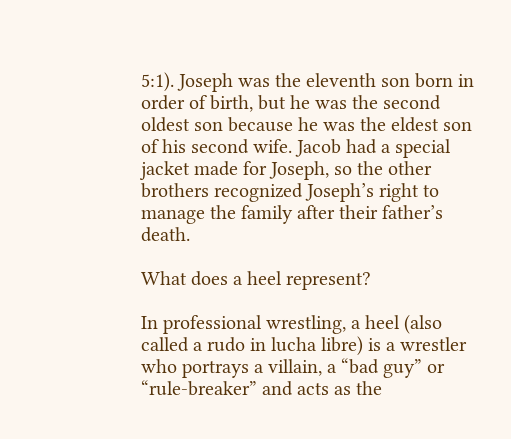5:1). Joseph was the eleventh son born in order of birth, but he was the second oldest son because he was the eldest son of his second wife. Jacob had a special jacket made for Joseph, so the other brothers recognized Joseph’s right to manage the family after their father’s death.

What does a heel represent?

In professional wrestling, a heel (also called a rudo in lucha libre) is a wrestler who portrays a villain, a “bad guy” or “rule-breaker” and acts as the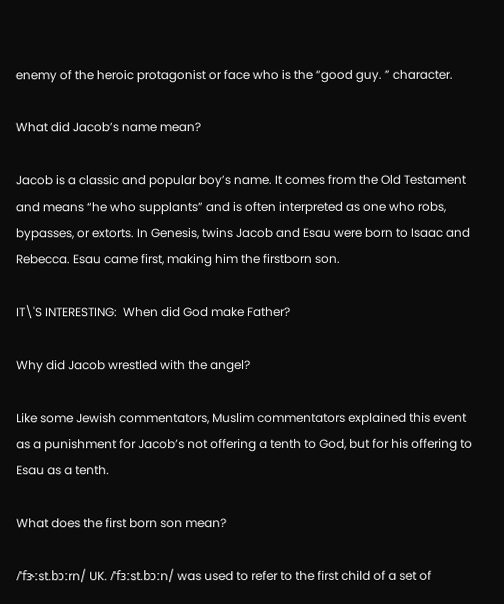enemy of the heroic protagonist or face who is the “good guy. ” character.

What did Jacob’s name mean?

Jacob is a classic and popular boy’s name. It comes from the Old Testament and means “he who supplants” and is often interpreted as one who robs, bypasses, or extorts. In Genesis, twins Jacob and Esau were born to Isaac and Rebecca. Esau came first, making him the firstborn son.

IT\'S INTERESTING:  When did God make Father?

Why did Jacob wrestled with the angel?

Like some Jewish commentators, Muslim commentators explained this event as a punishment for Jacob’s not offering a tenth to God, but for his offering to Esau as a tenth.

What does the first born son mean?

/ˈfɝːst.bɔːrn/ UK. /ˈfɜːst.bɔːn/ was used to refer to the first child of a set of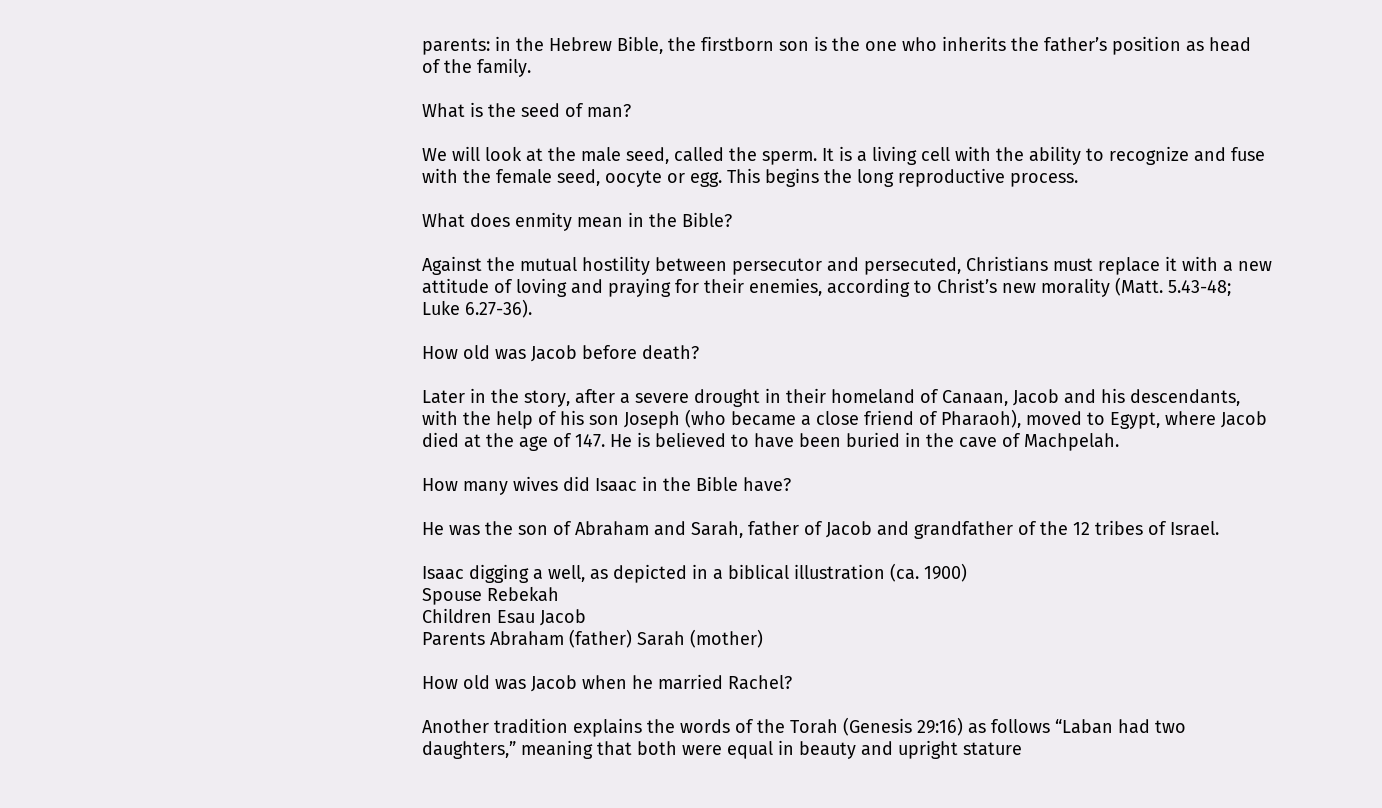parents: in the Hebrew Bible, the firstborn son is the one who inherits the father’s position as head of the family.

What is the seed of man?

We will look at the male seed, called the sperm. It is a living cell with the ability to recognize and fuse with the female seed, oocyte or egg. This begins the long reproductive process.

What does enmity mean in the Bible?

Against the mutual hostility between persecutor and persecuted, Christians must replace it with a new attitude of loving and praying for their enemies, according to Christ’s new morality (Matt. 5.43-48; Luke 6.27-36).

How old was Jacob before death?

Later in the story, after a severe drought in their homeland of Canaan, Jacob and his descendants, with the help of his son Joseph (who became a close friend of Pharaoh), moved to Egypt, where Jacob died at the age of 147. He is believed to have been buried in the cave of Machpelah.

How many wives did Isaac in the Bible have?

He was the son of Abraham and Sarah, father of Jacob and grandfather of the 12 tribes of Israel.

Isaac digging a well, as depicted in a biblical illustration (ca. 1900)
Spouse Rebekah
Children Esau Jacob
Parents Abraham (father) Sarah (mother)

How old was Jacob when he married Rachel?

Another tradition explains the words of the Torah (Genesis 29:16) as follows “Laban had two daughters,” meaning that both were equal in beauty and upright stature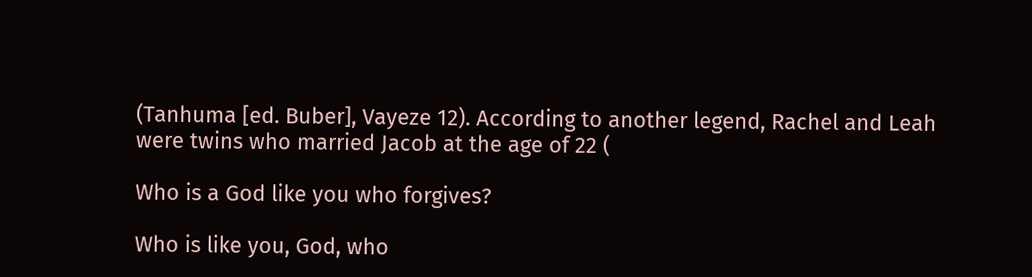(Tanhuma [ed. Buber], Vayeze 12). According to another legend, Rachel and Leah were twins who married Jacob at the age of 22 (

Who is a God like you who forgives?

Who is like you, God, who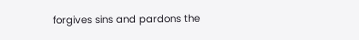forgives sins and pardons the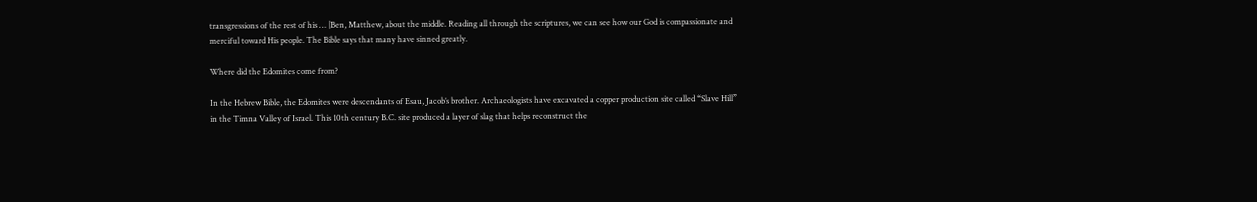transgressions of the rest of his … |Ben, Matthew, about the middle. Reading all through the scriptures, we can see how our God is compassionate and merciful toward His people. The Bible says that many have sinned greatly.

Where did the Edomites come from?

In the Hebrew Bible, the Edomites were descendants of Esau, Jacob’s brother. Archaeologists have excavated a copper production site called “Slave Hill” in the Timna Valley of Israel. This 10th century B.C. site produced a layer of slag that helps reconstruct the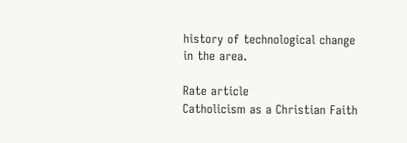history of technological change in the area.

Rate article
Catholicism as a Christian Faith